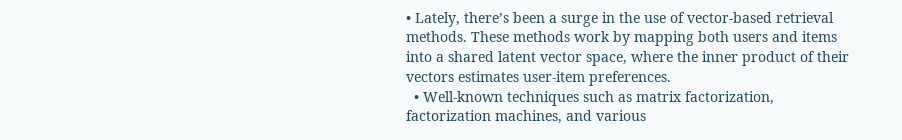• Lately, there’s been a surge in the use of vector-based retrieval methods. These methods work by mapping both users and items into a shared latent vector space, where the inner product of their vectors estimates user-item preferences.
  • Well-known techniques such as matrix factorization, factorization machines, and various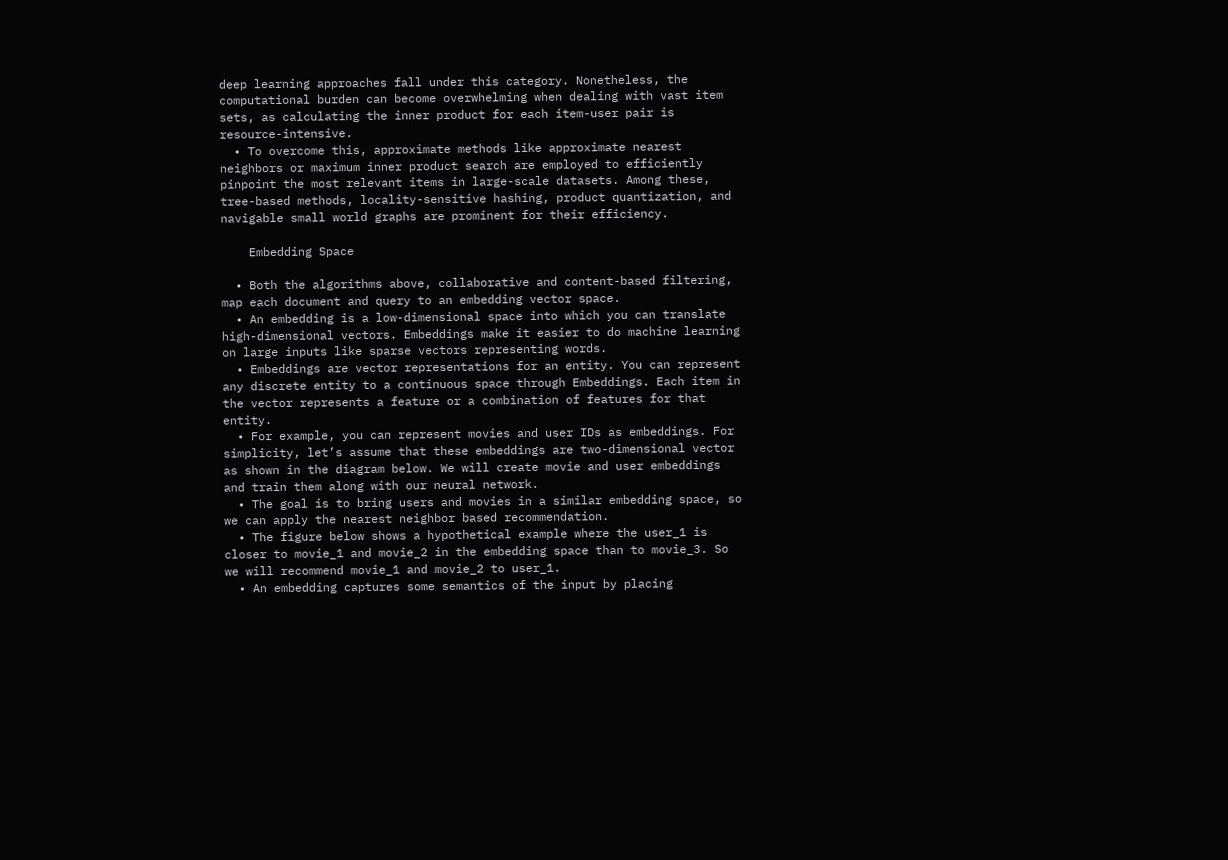deep learning approaches fall under this category. Nonetheless, the computational burden can become overwhelming when dealing with vast item sets, as calculating the inner product for each item-user pair is resource-intensive.
  • To overcome this, approximate methods like approximate nearest neighbors or maximum inner product search are employed to efficiently pinpoint the most relevant items in large-scale datasets. Among these, tree-based methods, locality-sensitive hashing, product quantization, and navigable small world graphs are prominent for their efficiency.

    Embedding Space

  • Both the algorithms above, collaborative and content-based filtering, map each document and query to an embedding vector space.
  • An embedding is a low-dimensional space into which you can translate high-dimensional vectors. Embeddings make it easier to do machine learning on large inputs like sparse vectors representing words.
  • Embeddings are vector representations for an entity. You can represent any discrete entity to a continuous space through Embeddings. Each item in the vector represents a feature or a combination of features for that entity.
  • For example, you can represent movies and user IDs as embeddings. For simplicity, let’s assume that these embeddings are two-dimensional vector as shown in the diagram below. We will create movie and user embeddings and train them along with our neural network.
  • The goal is to bring users and movies in a similar embedding space, so we can apply the nearest neighbor based recommendation.
  • The figure below shows a hypothetical example where the user_1 is closer to movie_1 and movie_2 in the embedding space than to movie_3. So we will recommend movie_1 and movie_2 to user_1.
  • An embedding captures some semantics of the input by placing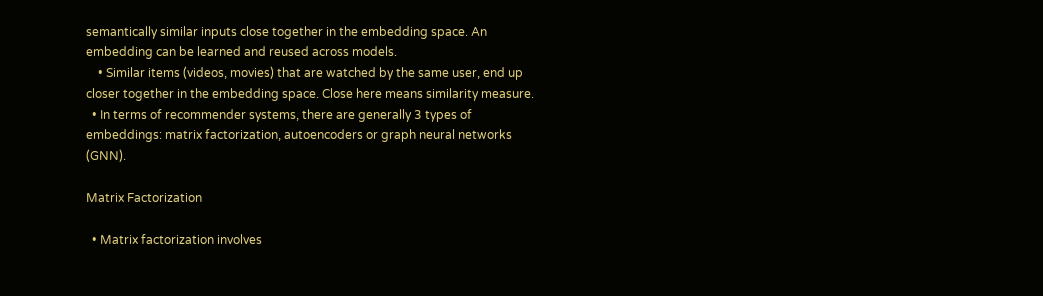semantically similar inputs close together in the embedding space. An embedding can be learned and reused across models.
    • Similar items (videos, movies) that are watched by the same user, end up closer together in the embedding space. Close here means similarity measure.
  • In terms of recommender systems, there are generally 3 types of embeddings: matrix factorization, autoencoders or graph neural networks (GNN).

Matrix Factorization

  • Matrix factorization involves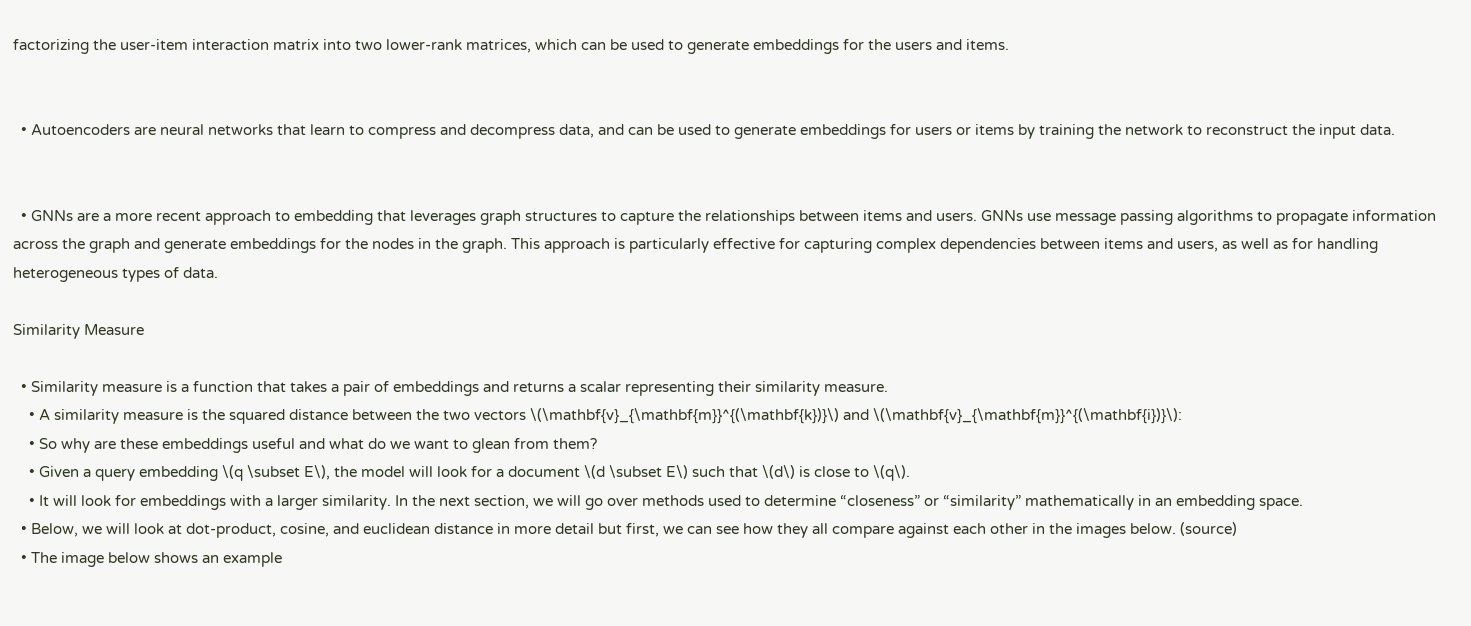factorizing the user-item interaction matrix into two lower-rank matrices, which can be used to generate embeddings for the users and items.


  • Autoencoders are neural networks that learn to compress and decompress data, and can be used to generate embeddings for users or items by training the network to reconstruct the input data.


  • GNNs are a more recent approach to embedding that leverages graph structures to capture the relationships between items and users. GNNs use message passing algorithms to propagate information across the graph and generate embeddings for the nodes in the graph. This approach is particularly effective for capturing complex dependencies between items and users, as well as for handling heterogeneous types of data.

Similarity Measure

  • Similarity measure is a function that takes a pair of embeddings and returns a scalar representing their similarity measure.
    • A similarity measure is the squared distance between the two vectors \(\mathbf{v}_{\mathbf{m}}^{(\mathbf{k})}\) and \(\mathbf{v}_{\mathbf{m}}^{(\mathbf{i})}\):
    • So why are these embeddings useful and what do we want to glean from them?
    • Given a query embedding \(q \subset E\), the model will look for a document \(d \subset E\) such that \(d\) is close to \(q\).
    • It will look for embeddings with a larger similarity. In the next section, we will go over methods used to determine “closeness” or “similarity” mathematically in an embedding space.
  • Below, we will look at dot-product, cosine, and euclidean distance in more detail but first, we can see how they all compare against each other in the images below. (source)
  • The image below shows an example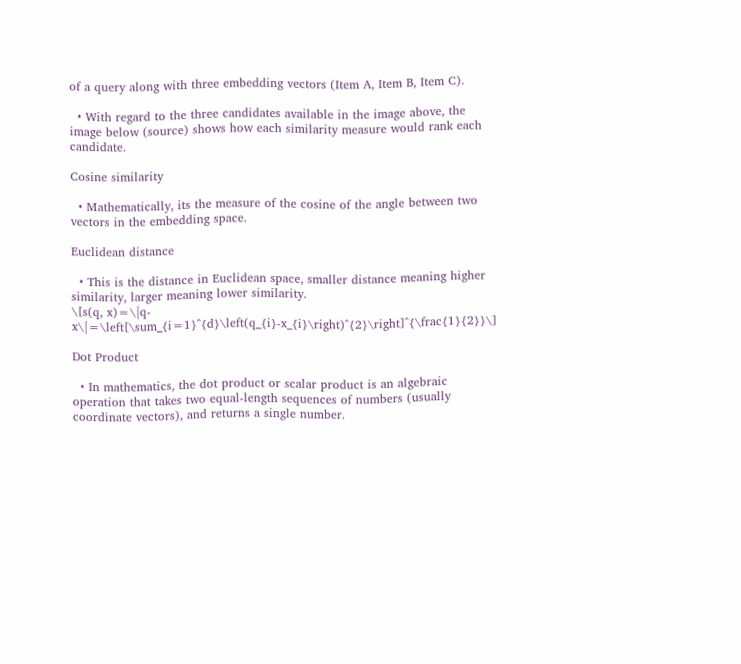of a query along with three embedding vectors (Item A, Item B, Item C).

  • With regard to the three candidates available in the image above, the image below (source) shows how each similarity measure would rank each candidate.

Cosine similarity

  • Mathematically, its the measure of the cosine of the angle between two vectors in the embedding space.

Euclidean distance

  • This is the distance in Euclidean space, smaller distance meaning higher similarity, larger meaning lower similarity.
\[s(q, x)=\|q-x\|=\left[\sum_{i=1}^{d}\left(q_{i}-x_{i}\right)^{2}\right]^{\frac{1}{2}}\]

Dot Product

  • In mathematics, the dot product or scalar product is an algebraic operation that takes two equal-length sequences of numbers (usually coordinate vectors), and returns a single number.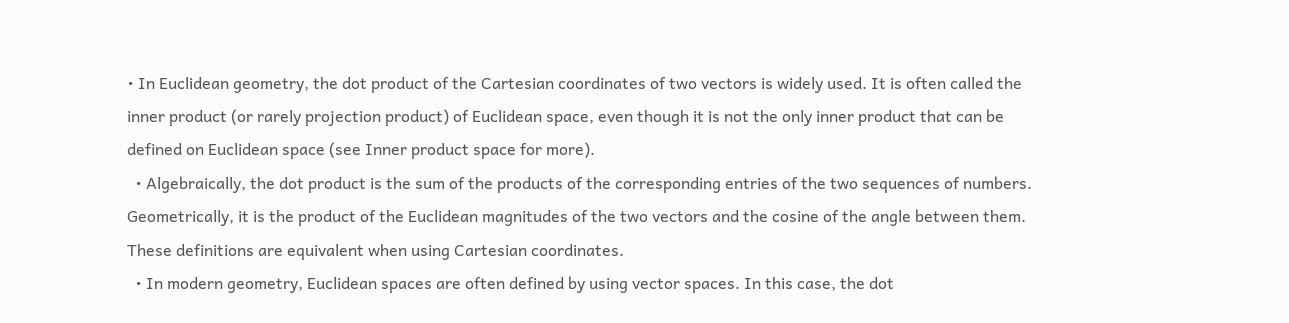• In Euclidean geometry, the dot product of the Cartesian coordinates of two vectors is widely used. It is often called the inner product (or rarely projection product) of Euclidean space, even though it is not the only inner product that can be defined on Euclidean space (see Inner product space for more).
  • Algebraically, the dot product is the sum of the products of the corresponding entries of the two sequences of numbers. Geometrically, it is the product of the Euclidean magnitudes of the two vectors and the cosine of the angle between them. These definitions are equivalent when using Cartesian coordinates.
  • In modern geometry, Euclidean spaces are often defined by using vector spaces. In this case, the dot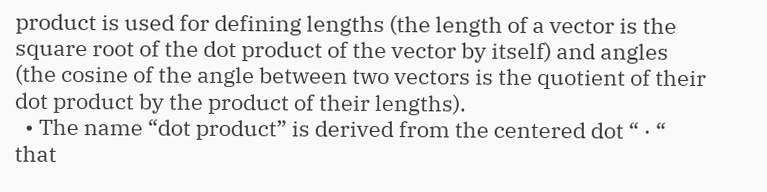product is used for defining lengths (the length of a vector is the square root of the dot product of the vector by itself) and angles (the cosine of the angle between two vectors is the quotient of their dot product by the product of their lengths).
  • The name “dot product” is derived from the centered dot “ · “ that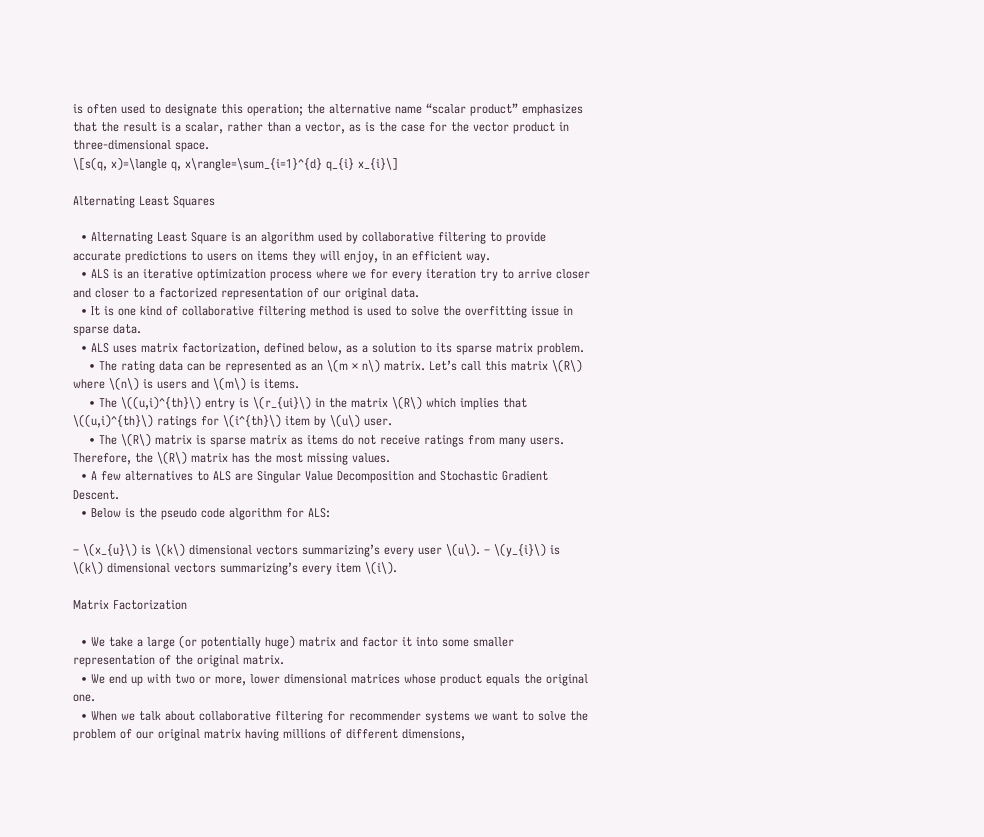is often used to designate this operation; the alternative name “scalar product” emphasizes that the result is a scalar, rather than a vector, as is the case for the vector product in three-dimensional space.
\[s(q, x)=\langle q, x\rangle=\sum_{i=1}^{d} q_{i} x_{i}\]

Alternating Least Squares

  • Alternating Least Square is an algorithm used by collaborative filtering to provide accurate predictions to users on items they will enjoy, in an efficient way.
  • ALS is an iterative optimization process where we for every iteration try to arrive closer and closer to a factorized representation of our original data.
  • It is one kind of collaborative filtering method is used to solve the overfitting issue in sparse data.
  • ALS uses matrix factorization, defined below, as a solution to its sparse matrix problem.
    • The rating data can be represented as an \(m × n\) matrix. Let’s call this matrix \(R\) where \(n\) is users and \(m\) is items.
    • The \((u,i)^{th}\) entry is \(r_{ui}\) in the matrix \(R\) which implies that \((u,i)^{th}\) ratings for \(i^{th}\) item by \(u\) user.
    • The \(R\) matrix is sparse matrix as items do not receive ratings from many users. Therefore, the \(R\) matrix has the most missing values.
  • A few alternatives to ALS are Singular Value Decomposition and Stochastic Gradient Descent.
  • Below is the pseudo code algorithm for ALS:

– \(x_{u}\) is \(k\) dimensional vectors summarizing’s every user \(u\). – \(y_{i}\) is \(k\) dimensional vectors summarizing’s every item \(i\).

Matrix Factorization

  • We take a large (or potentially huge) matrix and factor it into some smaller representation of the original matrix.
  • We end up with two or more, lower dimensional matrices whose product equals the original one.
  • When we talk about collaborative filtering for recommender systems we want to solve the problem of our original matrix having millions of different dimensions,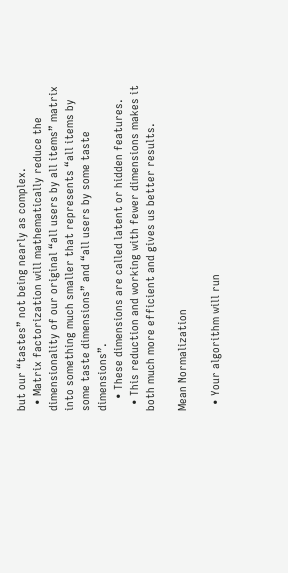but our “tastes” not being nearly as complex.
  • Matrix factorization will mathematically reduce the dimensionality of our original “all users by all items” matrix into something much smaller that represents “all items by some taste dimensions” and “all users by some taste dimensions”.
    • These dimensions are called latent or hidden features.
  • This reduction and working with fewer dimensions makes it both much more efficient and gives us better results.

Mean Normalization

  • Your algorithm will run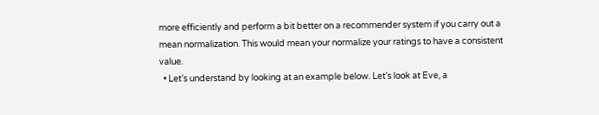more efficiently and perform a bit better on a recommender system if you carry out a mean normalization. This would mean your normalize your ratings to have a consistent value.
  • Let’s understand by looking at an example below. Let’s look at Eve, a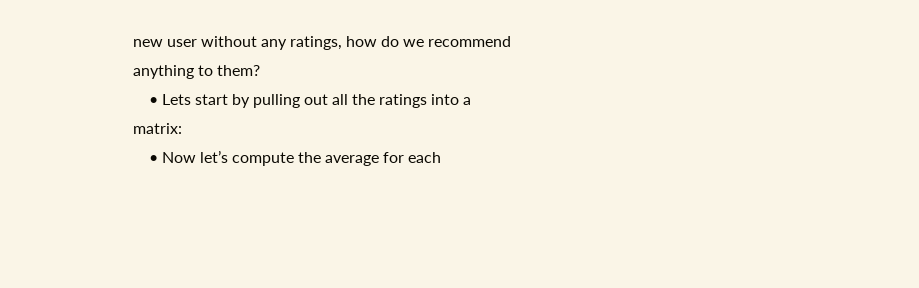new user without any ratings, how do we recommend anything to them?
    • Lets start by pulling out all the ratings into a matrix:
    • Now let’s compute the average for each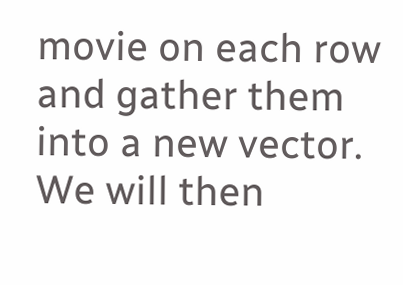movie on each row and gather them into a new vector. We will then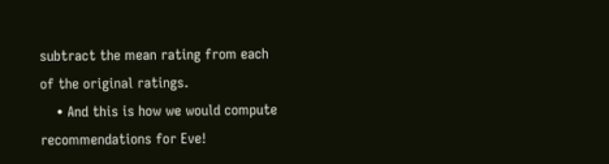subtract the mean rating from each of the original ratings.
    • And this is how we would compute recommendations for Eve!